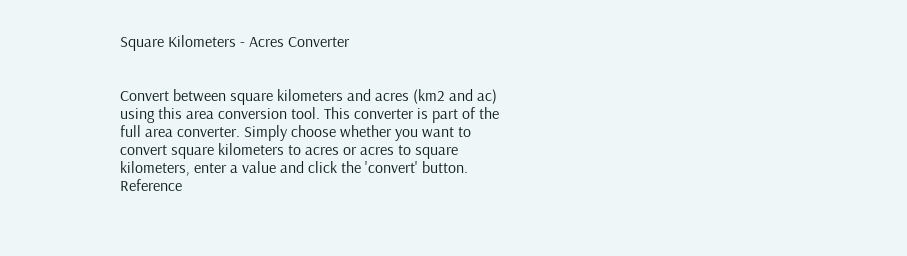Square Kilometers - Acres Converter


Convert between square kilometers and acres (km2 and ac) using this area conversion tool. This converter is part of the full area converter. Simply choose whether you want to convert square kilometers to acres or acres to square kilometers, enter a value and click the 'convert' button. Reference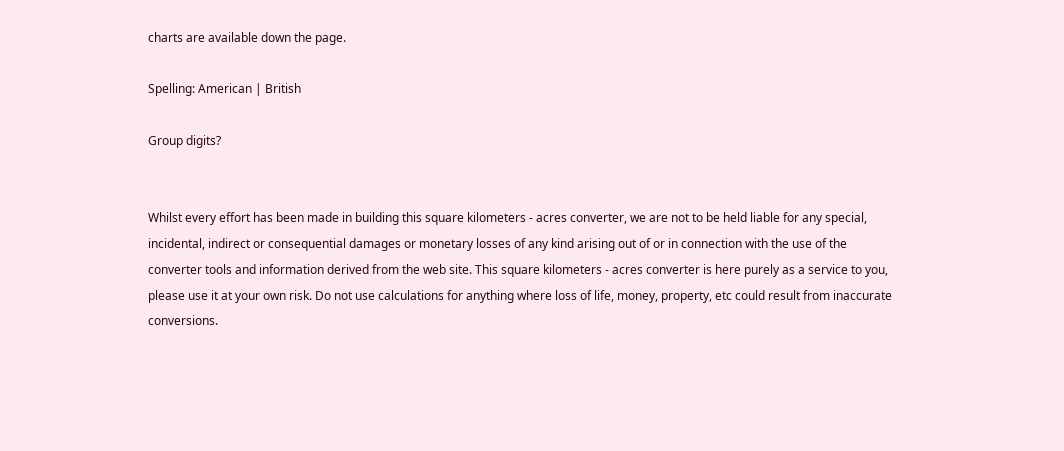charts are available down the page.

Spelling: American | British

Group digits?


Whilst every effort has been made in building this square kilometers - acres converter, we are not to be held liable for any special, incidental, indirect or consequential damages or monetary losses of any kind arising out of or in connection with the use of the converter tools and information derived from the web site. This square kilometers - acres converter is here purely as a service to you, please use it at your own risk. Do not use calculations for anything where loss of life, money, property, etc could result from inaccurate conversions.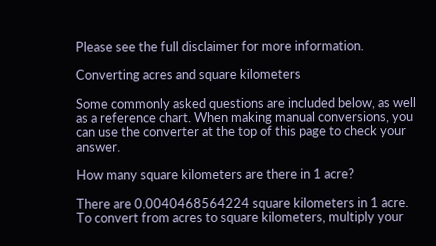Please see the full disclaimer for more information.

Converting acres and square kilometers

Some commonly asked questions are included below, as well as a reference chart. When making manual conversions, you can use the converter at the top of this page to check your answer.

How many square kilometers are there in 1 acre?

There are 0.0040468564224 square kilometers in 1 acre. To convert from acres to square kilometers, multiply your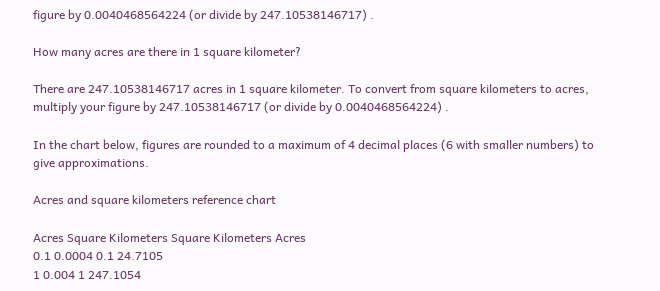figure by 0.0040468564224 (or divide by 247.10538146717) .

How many acres are there in 1 square kilometer?

There are 247.10538146717 acres in 1 square kilometer. To convert from square kilometers to acres, multiply your figure by 247.10538146717 (or divide by 0.0040468564224) .

In the chart below, figures are rounded to a maximum of 4 decimal places (6 with smaller numbers) to give approximations.

Acres and square kilometers reference chart

Acres Square Kilometers Square Kilometers Acres
0.1 0.0004 0.1 24.7105
1 0.004 1 247.1054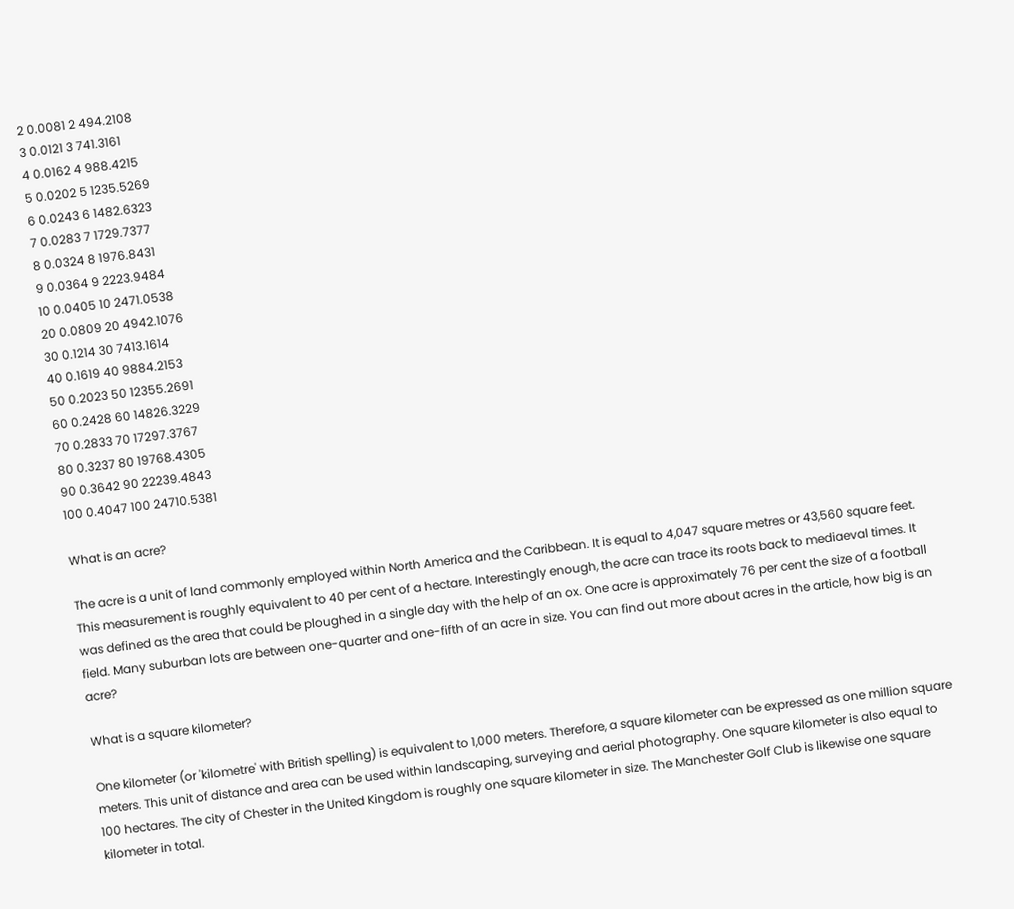2 0.0081 2 494.2108
3 0.0121 3 741.3161
4 0.0162 4 988.4215
5 0.0202 5 1235.5269
6 0.0243 6 1482.6323
7 0.0283 7 1729.7377
8 0.0324 8 1976.8431
9 0.0364 9 2223.9484
10 0.0405 10 2471.0538
20 0.0809 20 4942.1076
30 0.1214 30 7413.1614
40 0.1619 40 9884.2153
50 0.2023 50 12355.2691
60 0.2428 60 14826.3229
70 0.2833 70 17297.3767
80 0.3237 80 19768.4305
90 0.3642 90 22239.4843
100 0.4047 100 24710.5381

What is an acre?

The acre is a unit of land commonly employed within North America and the Caribbean. It is equal to 4,047 square metres or 43,560 square feet. This measurement is roughly equivalent to 40 per cent of a hectare. Interestingly enough, the acre can trace its roots back to mediaeval times. It was defined as the area that could be ploughed in a single day with the help of an ox. One acre is approximately 76 per cent the size of a football field. Many suburban lots are between one-quarter and one-fifth of an acre in size. You can find out more about acres in the article, how big is an acre?

What is a square kilometer?

One kilometer (or 'kilometre' with British spelling) is equivalent to 1,000 meters. Therefore, a square kilometer can be expressed as one million square meters. This unit of distance and area can be used within landscaping, surveying and aerial photography. One square kilometer is also equal to 100 hectares. The city of Chester in the United Kingdom is roughly one square kilometer in size. The Manchester Golf Club is likewise one square kilometer in total.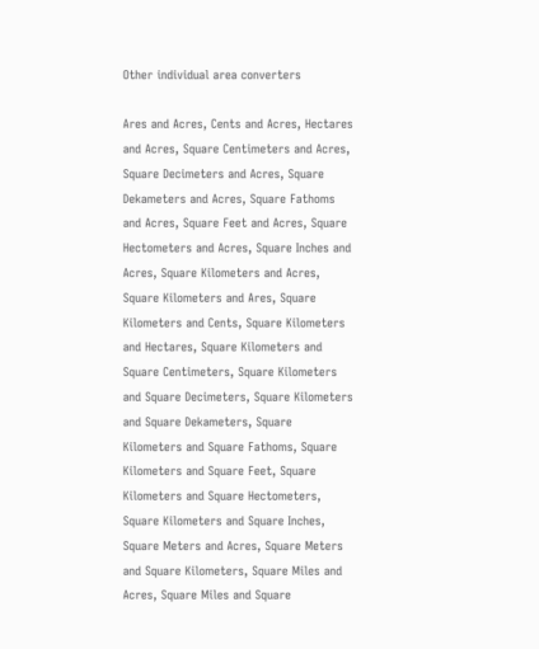Other individual area converters

Ares and Acres, Cents and Acres, Hectares and Acres, Square Centimeters and Acres, Square Decimeters and Acres, Square Dekameters and Acres, Square Fathoms and Acres, Square Feet and Acres, Square Hectometers and Acres, Square Inches and Acres, Square Kilometers and Acres, Square Kilometers and Ares, Square Kilometers and Cents, Square Kilometers and Hectares, Square Kilometers and Square Centimeters, Square Kilometers and Square Decimeters, Square Kilometers and Square Dekameters, Square Kilometers and Square Fathoms, Square Kilometers and Square Feet, Square Kilometers and Square Hectometers, Square Kilometers and Square Inches, Square Meters and Acres, Square Meters and Square Kilometers, Square Miles and Acres, Square Miles and Square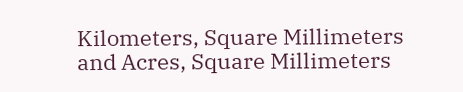Kilometers, Square Millimeters and Acres, Square Millimeters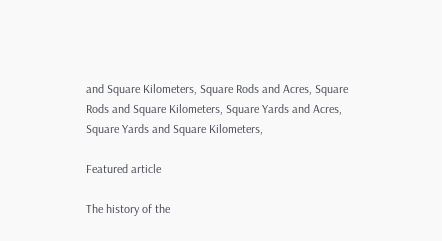and Square Kilometers, Square Rods and Acres, Square Rods and Square Kilometers, Square Yards and Acres, Square Yards and Square Kilometers,

Featured article

The history of the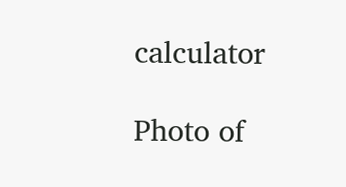calculator

Photo of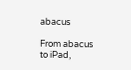abacus

From abacus to iPad,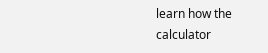learn how the calculator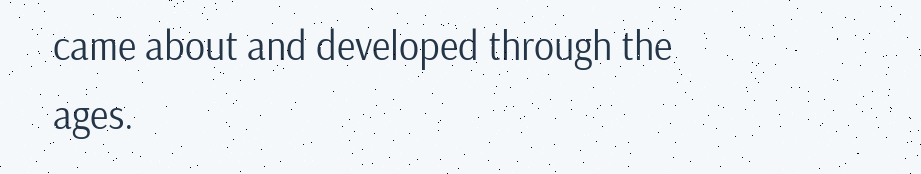came about and developed through the ages.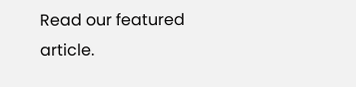Read our featured article.